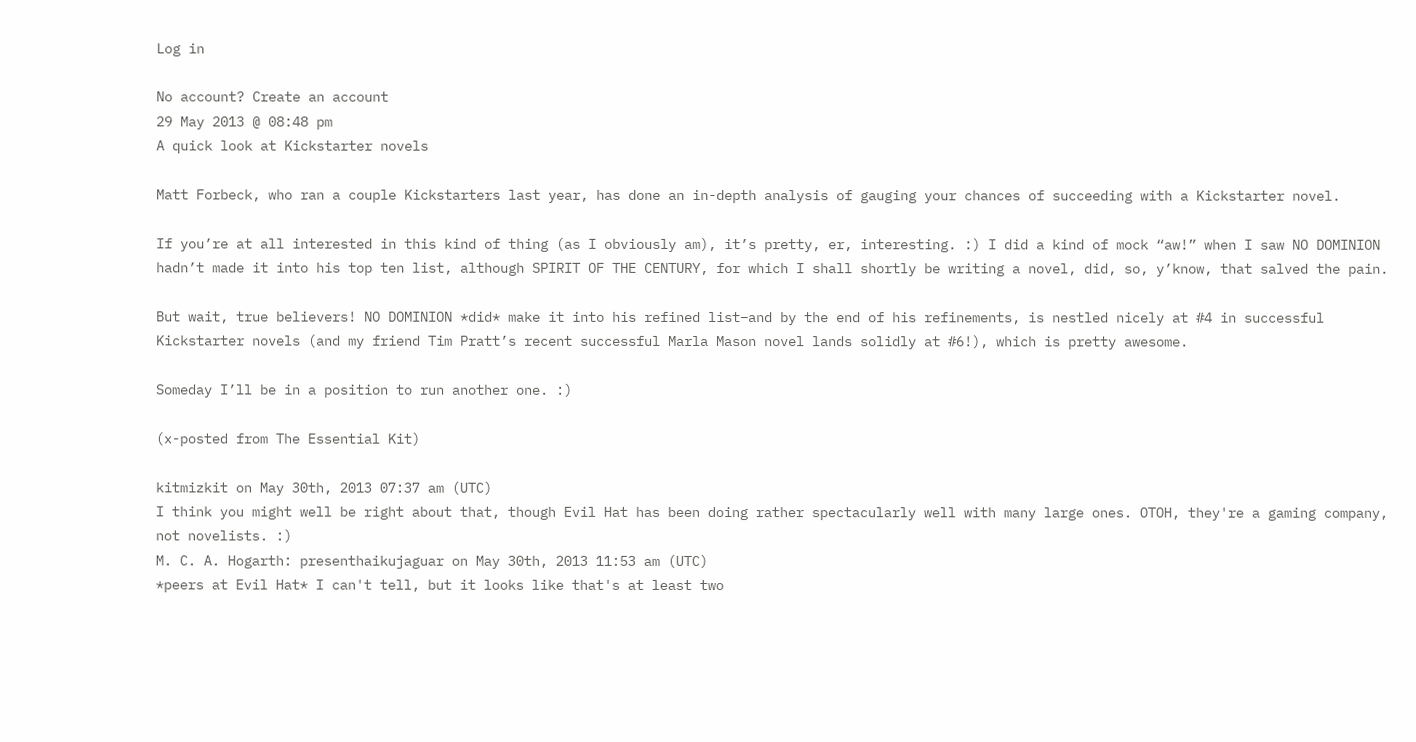Log in

No account? Create an account
29 May 2013 @ 08:48 pm
A quick look at Kickstarter novels

Matt Forbeck, who ran a couple Kickstarters last year, has done an in-depth analysis of gauging your chances of succeeding with a Kickstarter novel.

If you’re at all interested in this kind of thing (as I obviously am), it’s pretty, er, interesting. :) I did a kind of mock “aw!” when I saw NO DOMINION hadn’t made it into his top ten list, although SPIRIT OF THE CENTURY, for which I shall shortly be writing a novel, did, so, y’know, that salved the pain.

But wait, true believers! NO DOMINION *did* make it into his refined list–and by the end of his refinements, is nestled nicely at #4 in successful Kickstarter novels (and my friend Tim Pratt’s recent successful Marla Mason novel lands solidly at #6!), which is pretty awesome.

Someday I’ll be in a position to run another one. :)

(x-posted from The Essential Kit)

kitmizkit on May 30th, 2013 07:37 am (UTC)
I think you might well be right about that, though Evil Hat has been doing rather spectacularly well with many large ones. OTOH, they're a gaming company, not novelists. :)
M. C. A. Hogarth: presenthaikujaguar on May 30th, 2013 11:53 am (UTC)
*peers at Evil Hat* I can't tell, but it looks like that's at least two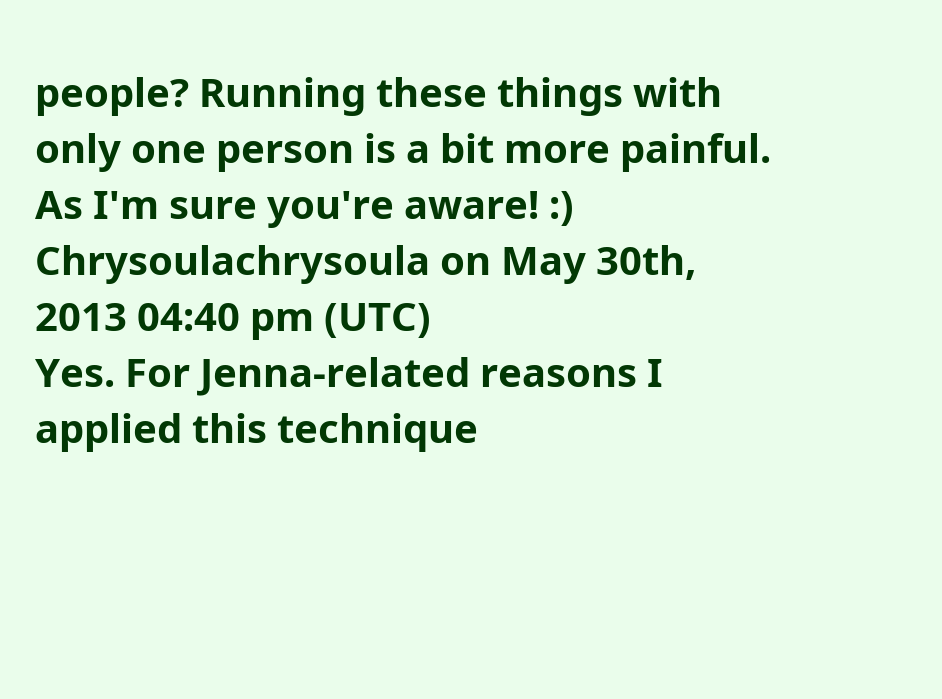people? Running these things with only one person is a bit more painful. As I'm sure you're aware! :)
Chrysoulachrysoula on May 30th, 2013 04:40 pm (UTC)
Yes. For Jenna-related reasons I applied this technique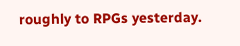roughly to RPGs yesterday.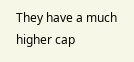They have a much higher cap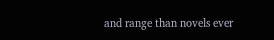and range than novels ever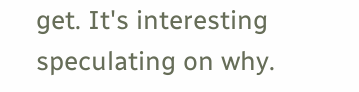get. It's interesting speculating on why.